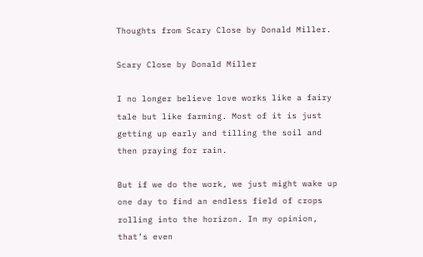Thoughts from Scary Close by Donald Miller.

Scary Close by Donald Miller

I no longer believe love works like a fairy tale but like farming. Most of it is just getting up early and tilling the soil and then praying for rain.

But if we do the work, we just might wake up one day to find an endless field of crops rolling into the horizon. In my opinion, that’s even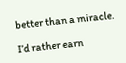better than a miracle.

I’d rather earn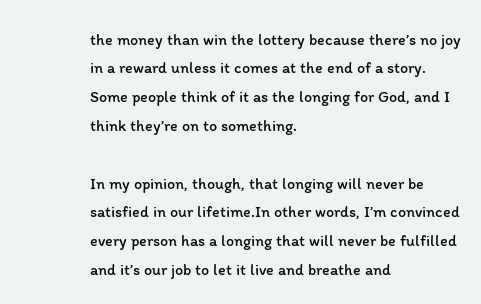the money than win the lottery because there’s no joy in a reward unless it comes at the end of a story. Some people think of it as the longing for God, and I think they’re on to something.

In my opinion, though, that longing will never be satisfied in our lifetime.In other words, I’m convinced every person has a longing that will never be fulfilled and it’s our job to let it live and breathe and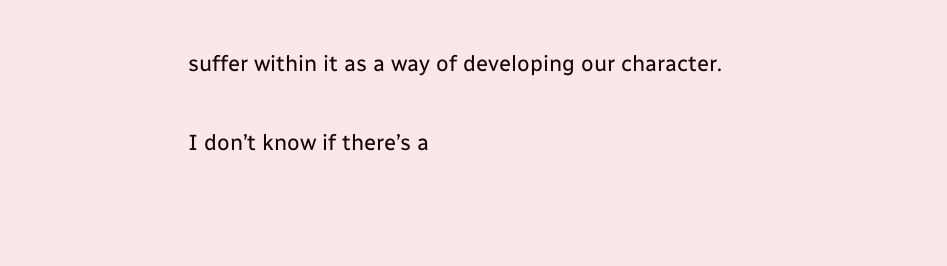suffer within it as a way of developing our character.

I don’t know if there’s a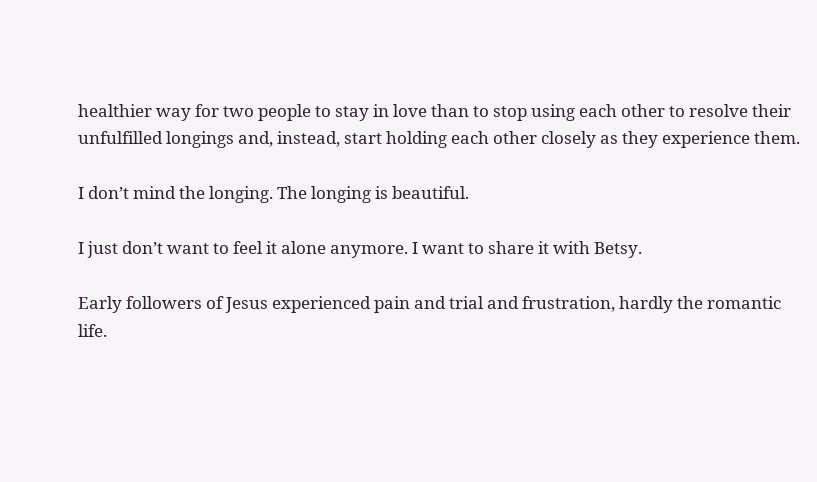healthier way for two people to stay in love than to stop using each other to resolve their unfulfilled longings and, instead, start holding each other closely as they experience them.

I don’t mind the longing. The longing is beautiful.

I just don’t want to feel it alone anymore. I want to share it with Betsy.

Early followers of Jesus experienced pain and trial and frustration, hardly the romantic life.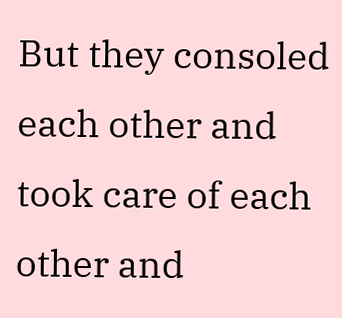But they consoled each other and took care of each other and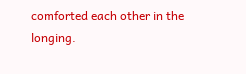comforted each other in the longing.